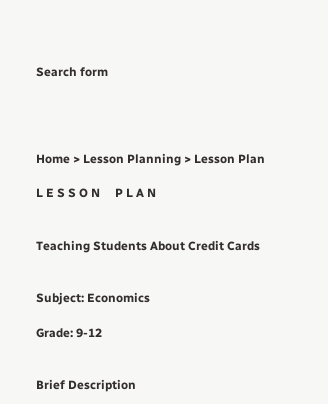Search form




Home > Lesson Planning > Lesson Plan

L E S S O N     P L A N


Teaching Students About Credit Cards


Subject: Economics

Grade: 9-12


Brief Description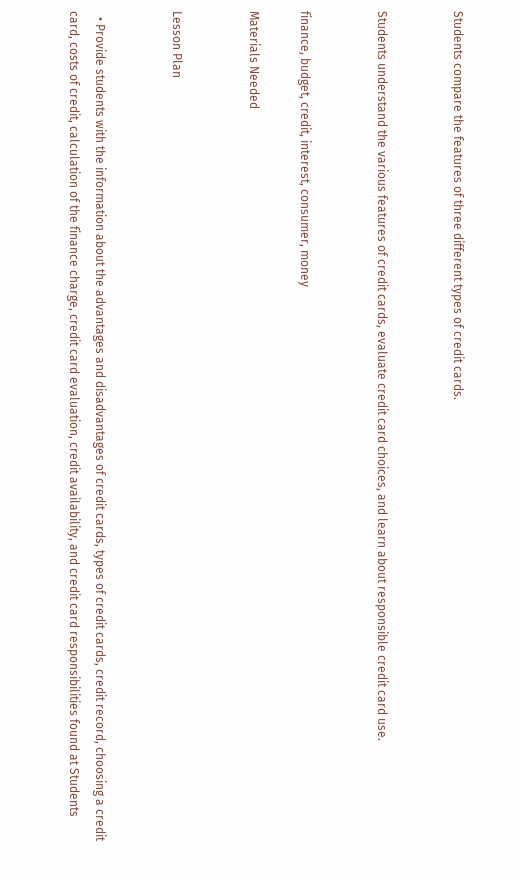Students compare the features of three different types of credit cards.


Students understand the various features of credit cards, evaluate credit card choices, and learn about responsible credit card use.


finance, budget, credit, interest, consumer, money

Materials Needed


Lesson Plan


  • Provide students with the information about the advantages and disadvantages of credit cards, types of credit cards, credit record, choosing a credit card, costs of credit, calculation of the finance charge, credit card evaluation, credit availability, and credit card responsibilities found at Students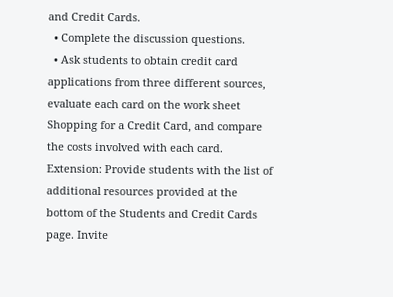and Credit Cards.
  • Complete the discussion questions.
  • Ask students to obtain credit card applications from three different sources, evaluate each card on the work sheet Shopping for a Credit Card, and compare the costs involved with each card.
Extension: Provide students with the list of additional resources provided at the bottom of the Students and Credit Cards page. Invite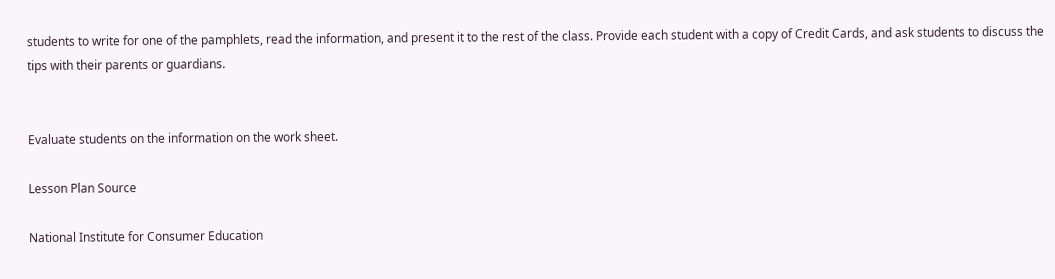students to write for one of the pamphlets, read the information, and present it to the rest of the class. Provide each student with a copy of Credit Cards, and ask students to discuss the tips with their parents or guardians.


Evaluate students on the information on the work sheet.

Lesson Plan Source

National Institute for Consumer Education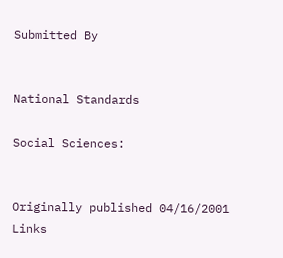Submitted By


National Standards

Social Sciences:


Originally published 04/16/2001
Links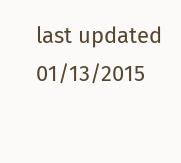last updated 01/13/2015